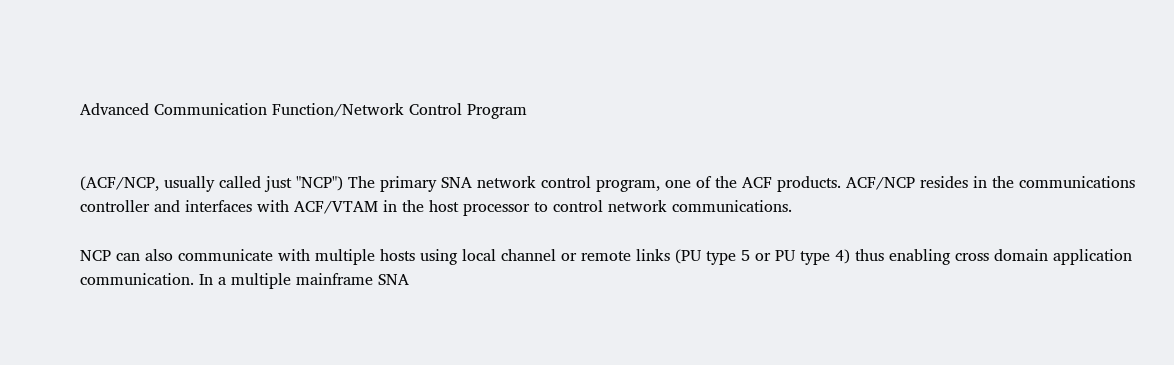Advanced Communication Function/Network Control Program


(ACF/NCP, usually called just "NCP") The primary SNA network control program, one of the ACF products. ACF/NCP resides in the communications controller and interfaces with ACF/VTAM in the host processor to control network communications.

NCP can also communicate with multiple hosts using local channel or remote links (PU type 5 or PU type 4) thus enabling cross domain application communication. In a multiple mainframe SNA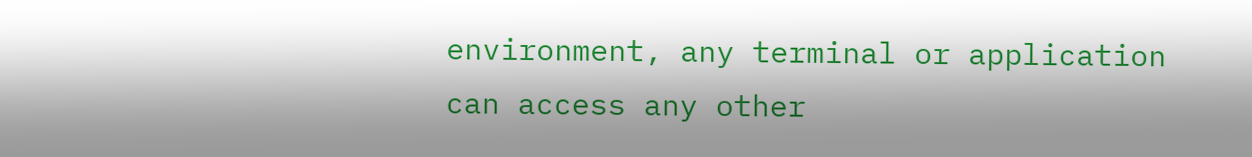environment, any terminal or application can access any other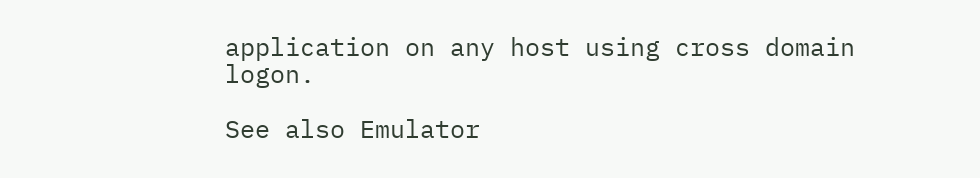application on any host using cross domain logon.

See also Emulator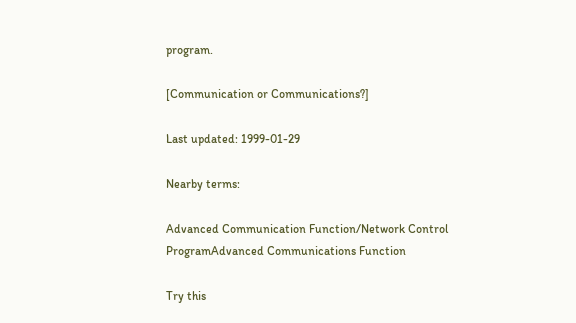program.

[Communication or Communications?]

Last updated: 1999-01-29

Nearby terms:

Advanced Communication Function/Network Control ProgramAdvanced Communications Function

Try this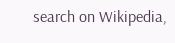search on Wikipedia,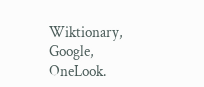Wiktionary, Google, OneLook.